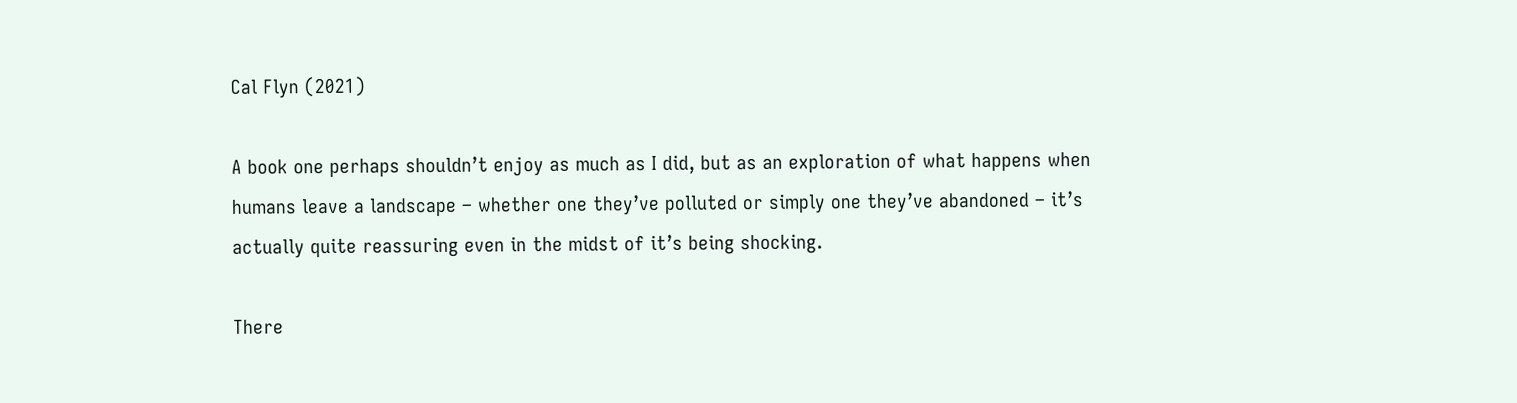Cal Flyn (2021)

A book one perhaps shouldn’t enjoy as much as I did, but as an exploration of what happens when humans leave a landscape – whether one they’ve polluted or simply one they’ve abandoned – it’s actually quite reassuring even in the midst of it’s being shocking.

There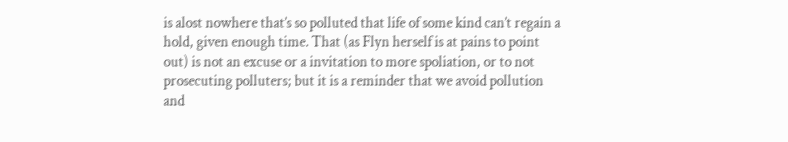is alost nowhere that’s so polluted that life of some kind can’t regain a hold, given enough time. That (as Flyn herself is at pains to point out) is not an excuse or a invitation to more spoliation, or to not prosecuting polluters; but it is a reminder that we avoid pollution and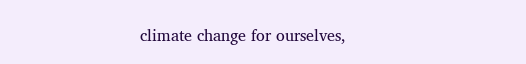climate change for ourselves,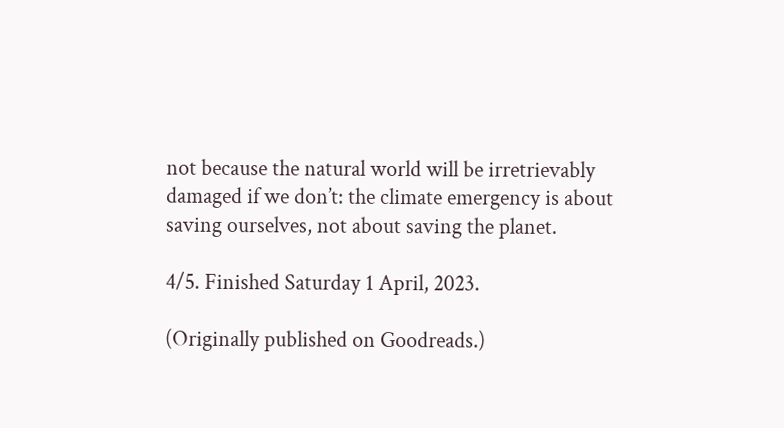not because the natural world will be irretrievably damaged if we don’t: the climate emergency is about saving ourselves, not about saving the planet.

4/5. Finished Saturday 1 April, 2023.

(Originally published on Goodreads.)